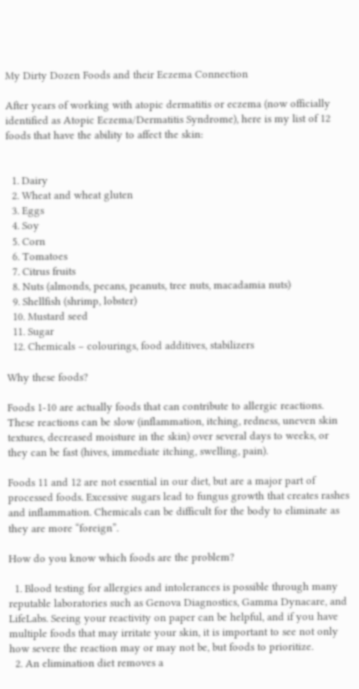My Dirty Dozen Foods and their Eczema Connection

After years of working with atopic dermatitis or eczema (now officially identified as Atopic Eczema/Dermatitis Syndrome), here is my list of 12 foods that have the ability to affect the skin:


  1. Dairy
  2. Wheat and wheat gluten
  3. Eggs
  4. Soy
  5. Corn
  6. Tomatoes
  7. Citrus fruits
  8. Nuts (almonds, pecans, peanuts, tree nuts, macadamia nuts)
  9. Shellfish (shrimp, lobster)
  10. Mustard seed
  11. Sugar
  12. Chemicals – colourings, food additives, stabilizers

Why these foods?

Foods 1-10 are actually foods that can contribute to allergic reactions. These reactions can be slow (inflammation, itching, redness, uneven skin textures, decreased moisture in the skin) over several days to weeks, or they can be fast (hives, immediate itching, swelling, pain).

Foods 11 and 12 are not essential in our diet, but are a major part of processed foods. Excessive sugars lead to fungus growth that creates rashes and inflammation. Chemicals can be difficult for the body to eliminate as they are more “foreign”.

How do you know which foods are the problem?

  1. Blood testing for allergies and intolerances is possible through many reputable laboratories such as Genova Diagnostics, Gamma Dynacare, and LifeLabs. Seeing your reactivity on paper can be helpful, and if you have multiple foods that may irritate your skin, it is important to see not only how severe the reaction may or may not be, but foods to prioritize.
  2. An elimination diet removes a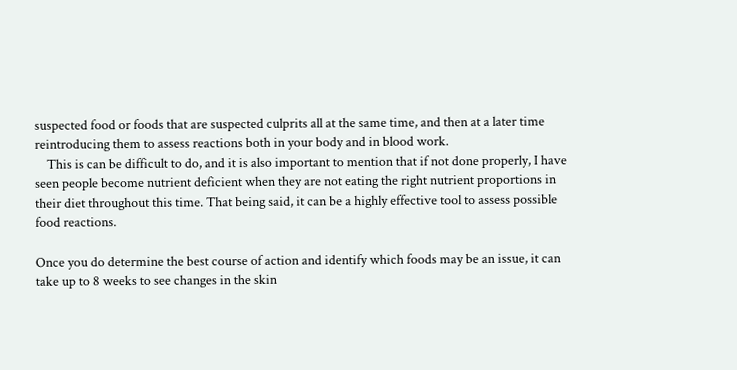suspected food or foods that are suspected culprits all at the same time, and then at a later time reintroducing them to assess reactions both in your body and in blood work.
    This is can be difficult to do, and it is also important to mention that if not done properly, I have seen people become nutrient deficient when they are not eating the right nutrient proportions in their diet throughout this time. That being said, it can be a highly effective tool to assess possible food reactions.

Once you do determine the best course of action and identify which foods may be an issue, it can take up to 8 weeks to see changes in the skin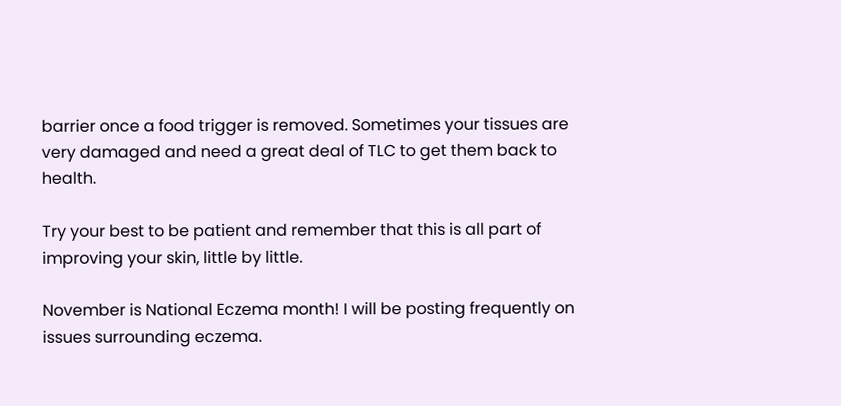barrier once a food trigger is removed. Sometimes your tissues are very damaged and need a great deal of TLC to get them back to health.

Try your best to be patient and remember that this is all part of improving your skin, little by little.

November is National Eczema month! I will be posting frequently on issues surrounding eczema.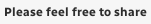Please feel free to share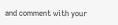and comment with your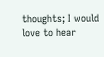thoughts; I would love to hear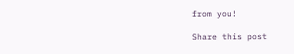from you!

Share this post